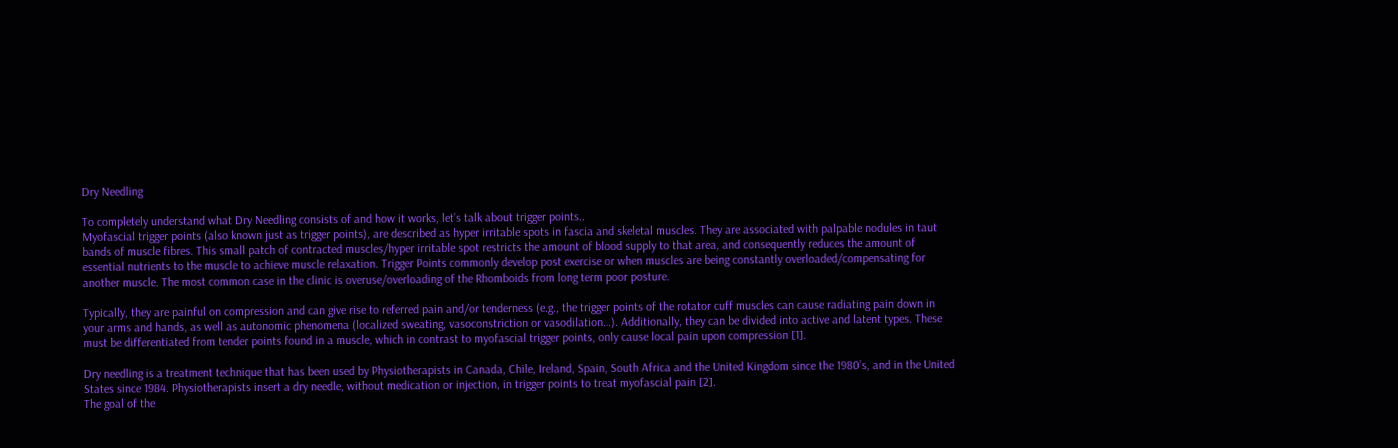Dry Needling

To completely understand what Dry Needling consists of and how it works, let’s talk about trigger points..
Myofascial trigger points (also known just as trigger points), are described as hyper irritable spots in fascia and skeletal muscles. They are associated with palpable nodules in taut bands of muscle fibres. This small patch of contracted muscles/hyper irritable spot restricts the amount of blood supply to that area, and consequently reduces the amount of essential nutrients to the muscle to achieve muscle relaxation. Trigger Points commonly develop post exercise or when muscles are being constantly overloaded/compensating for another muscle. The most common case in the clinic is overuse/overloading of the Rhomboids from long term poor posture.

Typically, they are painful on compression and can give rise to referred pain and/or tenderness (e.g., the trigger points of the rotator cuff muscles can cause radiating pain down in your arms and hands, as well as autonomic phenomena (localized sweating, vasoconstriction or vasodilation…). Additionally, they can be divided into active and latent types. These must be differentiated from tender points found in a muscle, which in contrast to myofascial trigger points, only cause local pain upon compression [1].

Dry needling is a treatment technique that has been used by Physiotherapists in Canada, Chile, Ireland, Spain, South Africa and the United Kingdom since the 1980’s, and in the United States since 1984. Physiotherapists insert a dry needle, without medication or injection, in trigger points to treat myofascial pain [2].
The goal of the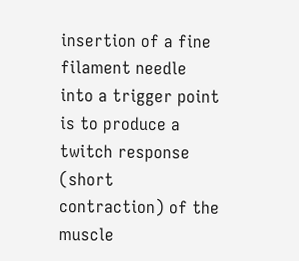insertion of a fine filament needle into a trigger point is to produce a twitch response (short contraction) of the muscle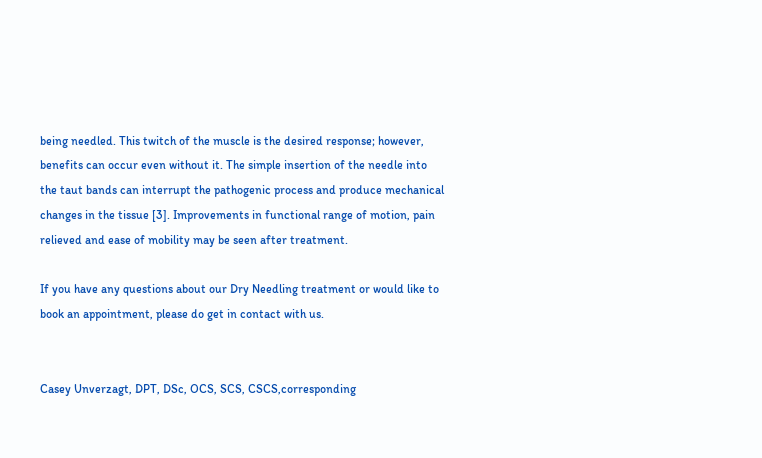being needled. This twitch of the muscle is the desired response; however, benefits can occur even without it. The simple insertion of the needle into the taut bands can interrupt the pathogenic process and produce mechanical changes in the tissue [3]. Improvements in functional range of motion, pain relieved and ease of mobility may be seen after treatment.

If you have any questions about our Dry Needling treatment or would like to book an appointment, please do get in contact with us.


Casey Unverzagt, DPT, DSc, OCS, SCS, CSCS,corresponding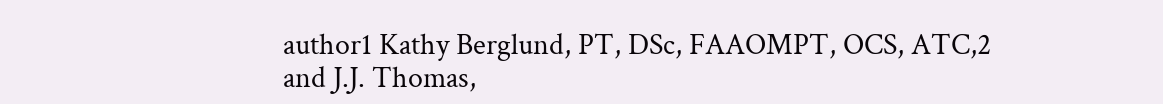author1 Kathy Berglund, PT, DSc, FAAOMPT, OCS, ATC,2 and J.J. Thomas,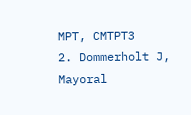MPT, CMTPT3
2. Dommerholt J, Mayoral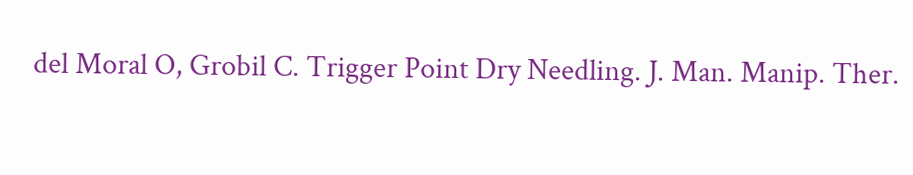del Moral O, Grobil C. Trigger Point Dry Needling. J. Man. Manip. Ther.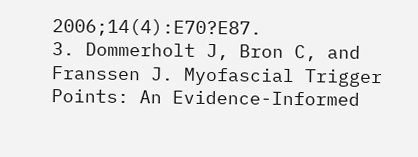2006;14(4):E70?E87.
3. Dommerholt J, Bron C, and Franssen J. Myofascial Trigger Points: An Evidence-Informed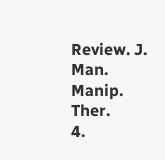Review. J. Man. Manip. Ther.
4.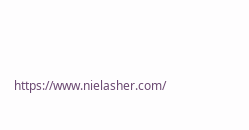https://www.nielasher.com/